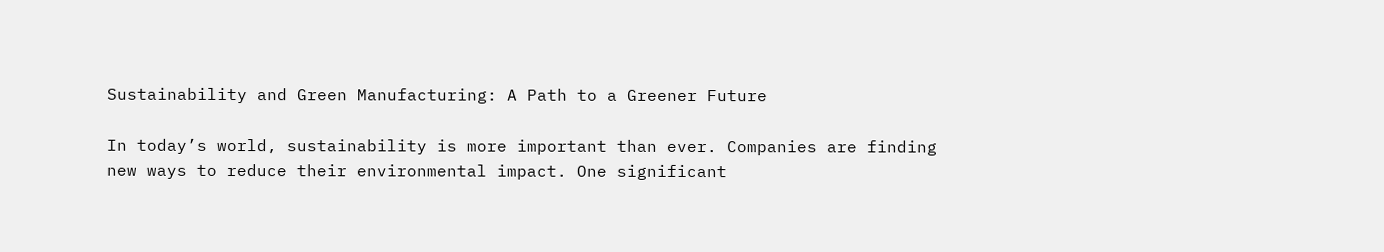Sustainability and Green Manufacturing: A Path to a Greener Future

In today’s world, sustainability is more important than ever. Companies are finding new ways to reduce their environmental impact. One significant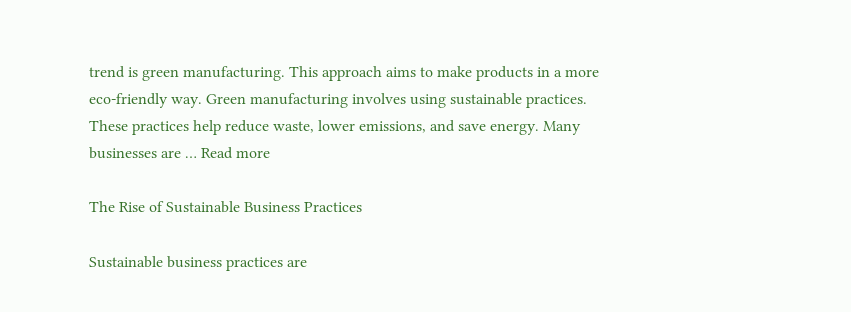trend is green manufacturing. This approach aims to make products in a more eco-friendly way. Green manufacturing involves using sustainable practices. These practices help reduce waste, lower emissions, and save energy. Many businesses are … Read more

The Rise of Sustainable Business Practices

Sustainable business practices are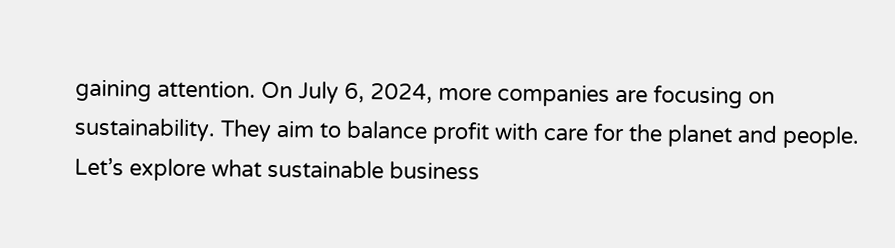gaining attention. On July 6, 2024, more companies are focusing on sustainability. They aim to balance profit with care for the planet and people. Let’s explore what sustainable business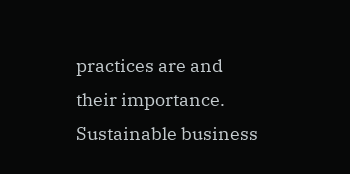practices are and their importance. Sustainable business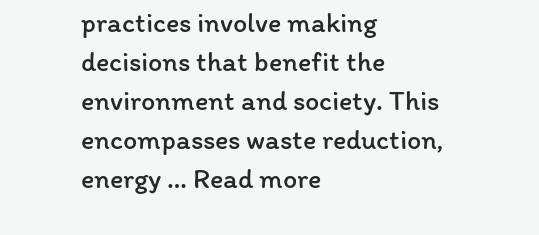practices involve making decisions that benefit the environment and society. This encompasses waste reduction, energy … Read more